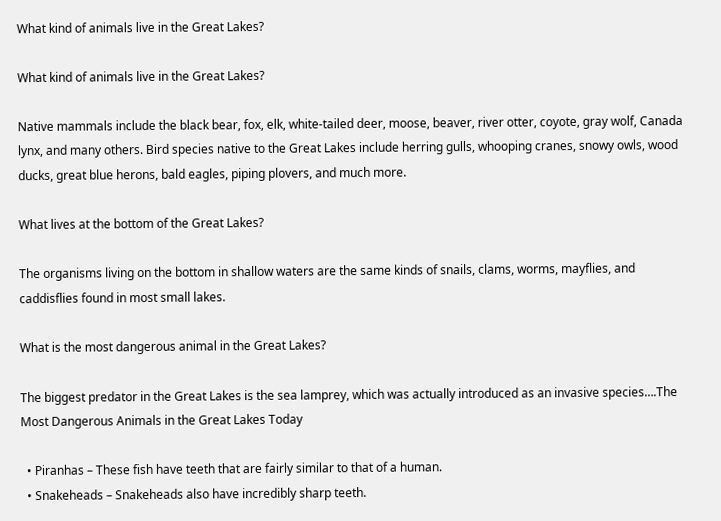What kind of animals live in the Great Lakes?

What kind of animals live in the Great Lakes?

Native mammals include the black bear, fox, elk, white-tailed deer, moose, beaver, river otter, coyote, gray wolf, Canada lynx, and many others. Bird species native to the Great Lakes include herring gulls, whooping cranes, snowy owls, wood ducks, great blue herons, bald eagles, piping plovers, and much more.

What lives at the bottom of the Great Lakes?

The organisms living on the bottom in shallow waters are the same kinds of snails, clams, worms, mayflies, and caddisflies found in most small lakes.

What is the most dangerous animal in the Great Lakes?

The biggest predator in the Great Lakes is the sea lamprey, which was actually introduced as an invasive species….The Most Dangerous Animals in the Great Lakes Today

  • Piranhas – These fish have teeth that are fairly similar to that of a human.
  • Snakeheads – Snakeheads also have incredibly sharp teeth.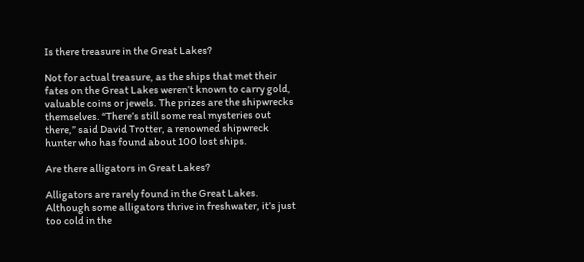Is there treasure in the Great Lakes?

Not for actual treasure, as the ships that met their fates on the Great Lakes weren’t known to carry gold, valuable coins or jewels. The prizes are the shipwrecks themselves. “There’s still some real mysteries out there,” said David Trotter, a renowned shipwreck hunter who has found about 100 lost ships.

Are there alligators in Great Lakes?

Alligators are rarely found in the Great Lakes. Although some alligators thrive in freshwater, it’s just too cold in the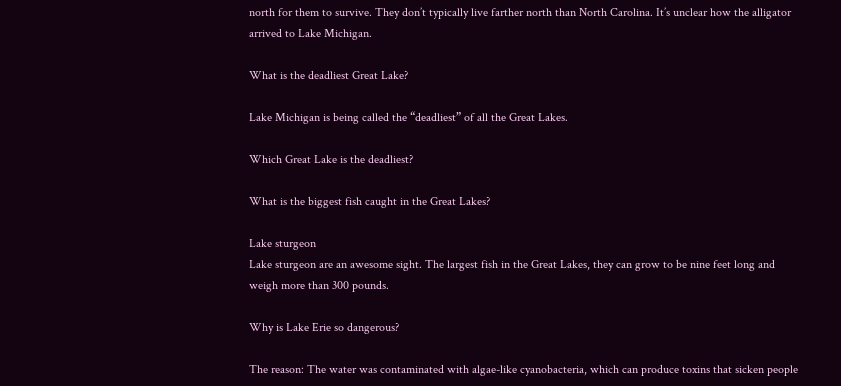north for them to survive. They don’t typically live farther north than North Carolina. It’s unclear how the alligator arrived to Lake Michigan.

What is the deadliest Great Lake?

Lake Michigan is being called the “deadliest” of all the Great Lakes.

Which Great Lake is the deadliest?

What is the biggest fish caught in the Great Lakes?

Lake sturgeon
Lake sturgeon are an awesome sight. The largest fish in the Great Lakes, they can grow to be nine feet long and weigh more than 300 pounds.

Why is Lake Erie so dangerous?

The reason: The water was contaminated with algae-like cyanobacteria, which can produce toxins that sicken people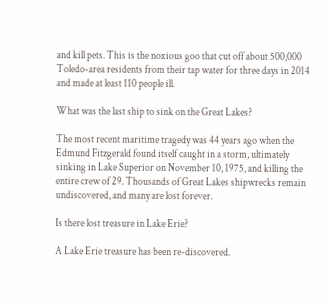and kill pets. This is the noxious goo that cut off about 500,000 Toledo-area residents from their tap water for three days in 2014 and made at least 110 people ill.

What was the last ship to sink on the Great Lakes?

The most recent maritime tragedy was 44 years ago when the Edmund Fitzgerald found itself caught in a storm, ultimately sinking in Lake Superior on November 10, 1975, and killing the entire crew of 29. Thousands of Great Lakes shipwrecks remain undiscovered, and many are lost forever.

Is there lost treasure in Lake Erie?

A Lake Erie treasure has been re-discovered.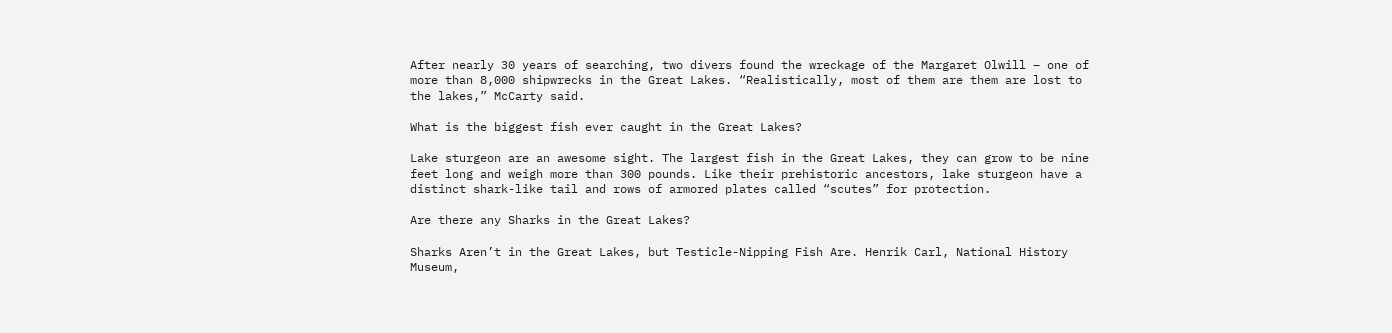After nearly 30 years of searching, two divers found the wreckage of the Margaret Olwill – one of more than 8,000 shipwrecks in the Great Lakes. “Realistically, most of them are them are lost to the lakes,” McCarty said.

What is the biggest fish ever caught in the Great Lakes?

Lake sturgeon are an awesome sight. The largest fish in the Great Lakes, they can grow to be nine feet long and weigh more than 300 pounds. Like their prehistoric ancestors, lake sturgeon have a distinct shark-like tail and rows of armored plates called “scutes” for protection.

Are there any Sharks in the Great Lakes?

Sharks Aren’t in the Great Lakes, but Testicle-Nipping Fish Are. Henrik Carl, National History Museum,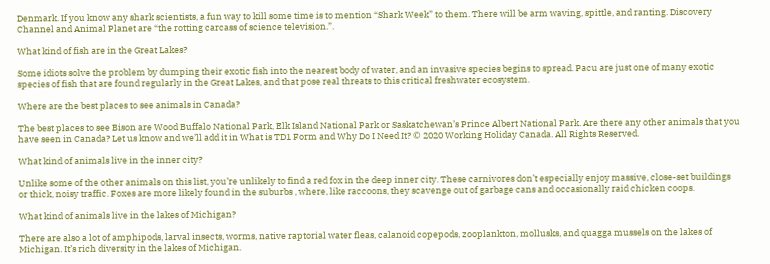Denmark. If you know any shark scientists, a fun way to kill some time is to mention “Shark Week” to them. There will be arm waving, spittle, and ranting. Discovery Channel and Animal Planet are “the rotting carcass of science television.”.

What kind of fish are in the Great Lakes?

Some idiots solve the problem by dumping their exotic fish into the nearest body of water, and an invasive species begins to spread. Pacu are just one of many exotic species of fish that are found regularly in the Great Lakes, and that pose real threats to this critical freshwater ecosystem.

Where are the best places to see animals in Canada?

The best places to see Bison are Wood Buffalo National Park, Elk Island National Park or Saskatchewan’s Prince Albert National Park. Are there any other animals that you have seen in Canada? Let us know and we’ll add it in What is TD1 Form and Why Do I Need It? © 2020 Working Holiday Canada. All Rights Reserved.

What kind of animals live in the inner city?

Unlike some of the other animals on this list, you’re unlikely to find a red fox in the deep inner city. These carnivores don’t especially enjoy massive, close-set buildings or thick, noisy traffic. Foxes are more likely found in the suburbs , where, like raccoons, they scavenge out of garbage cans and occasionally raid chicken coops.

What kind of animals live in the lakes of Michigan?

There are also a lot of amphipods, larval insects, worms, native raptorial water fleas, calanoid copepods, zooplankton, mollusks, and quagga mussels on the lakes of Michigan. It’s rich diversity in the lakes of Michigan.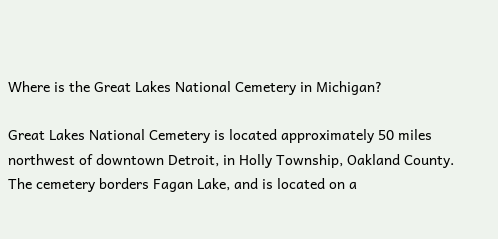Where is the Great Lakes National Cemetery in Michigan?

Great Lakes National Cemetery is located approximately 50 miles northwest of downtown Detroit, in Holly Township, Oakland County. The cemetery borders Fagan Lake, and is located on a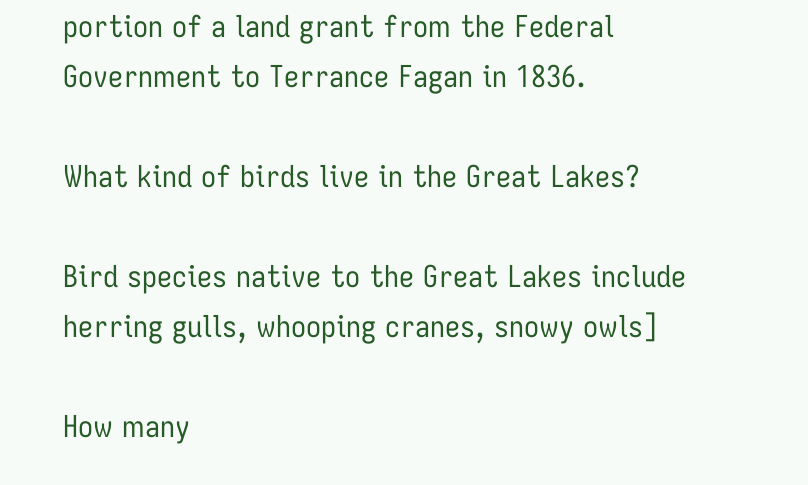portion of a land grant from the Federal Government to Terrance Fagan in 1836.

What kind of birds live in the Great Lakes?

Bird species native to the Great Lakes include herring gulls, whooping cranes, snowy owls]

How many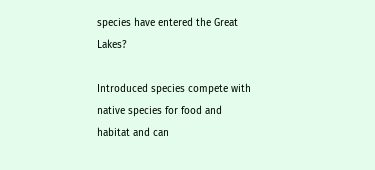species have entered the Great Lakes?

Introduced species compete with native species for food and habitat and can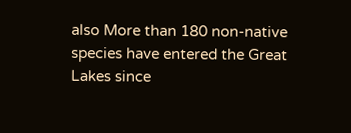also More than 180 non-native species have entered the Great Lakes since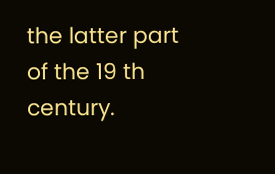the latter part of the 19 th century.